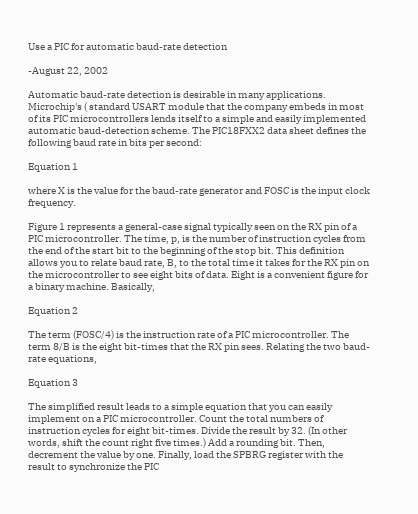Use a PIC for automatic baud-rate detection

-August 22, 2002

Automatic baud-rate detection is desirable in many applications. Microchip's ( standard USART module that the company embeds in most of its PIC microcontrollers lends itself to a simple and easily implemented automatic baud-detection scheme. The PIC18FXX2 data sheet defines the following baud rate in bits per second:

Equation 1

where X is the value for the baud-rate generator and FOSC is the input clock frequency.

Figure 1 represents a general-case signal typically seen on the RX pin of a PIC microcontroller. The time, p, is the number of instruction cycles from the end of the start bit to the beginning of the stop bit. This definition allows you to relate baud rate, B, to the total time it takes for the RX pin on the microcontroller to see eight bits of data. Eight is a convenient figure for a binary machine. Basically,

Equation 2

The term (FOSC/4) is the instruction rate of a PIC microcontroller. The term 8/B is the eight bit-times that the RX pin sees. Relating the two baud-rate equations,

Equation 3

The simplified result leads to a simple equation that you can easily implement on a PIC microcontroller. Count the total numbers of instruction cycles for eight bit-times. Divide the result by 32. (In other words, shift the count right five times.) Add a rounding bit. Then, decrement the value by one. Finally, load the SPBRG register with the result to synchronize the PIC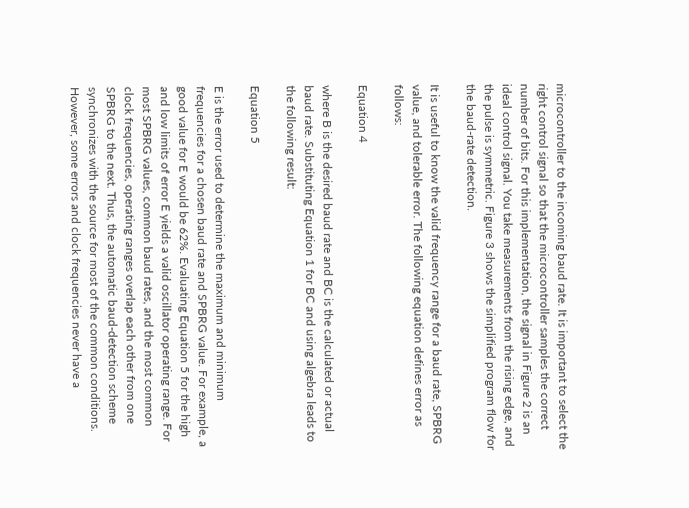microcontroller to the incoming baud rate. It is important to select the right control signal so that the microcontroller samples the correct number of bits. For this implementation, the signal in Figure 2 is an ideal control signal. You take measurements from the rising edge, and the pulse is symmetric. Figure 3 shows the simplified program flow for the baud-rate detection.

It is useful to know the valid frequency range for a baud rate, SPBRG value, and tolerable error. The following equation defines error as follows:

Equation 4

where B is the desired baud rate and BC is the calculated or actual baud rate. Substituting Equation 1 for BC and using algebra leads to the following result:

Equation 5

E is the error used to determine the maximum and minimum frequencies for a chosen baud rate and SPBRG value. For example, a good value for E would be 62%. Evaluating Equation 5 for the high and low limits of error E yields a valid oscillator operating range. For most SPBRG values, common baud rates, and the most common clock frequencies, operating ranges overlap each other from one SPBRG to the next. Thus, the automatic baud-detection scheme synchronizes with the source for most of the common conditions. However, some errors and clock frequencies never have a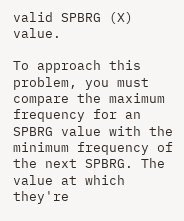valid SPBRG (X) value.

To approach this problem, you must compare the maximum frequency for an SPBRG value with the minimum frequency of the next SPBRG. The value at which they're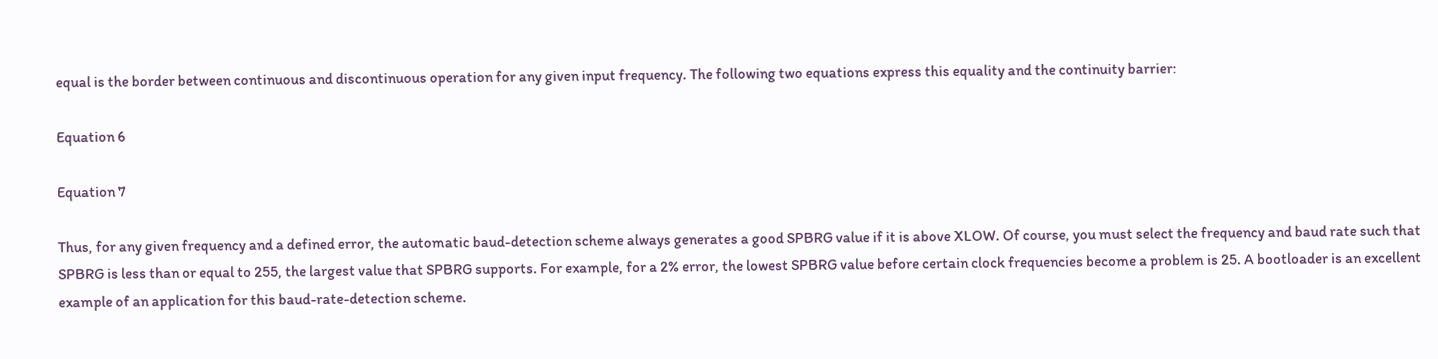equal is the border between continuous and discontinuous operation for any given input frequency. The following two equations express this equality and the continuity barrier:

Equation 6

Equation 7

Thus, for any given frequency and a defined error, the automatic baud-detection scheme always generates a good SPBRG value if it is above XLOW. Of course, you must select the frequency and baud rate such that SPBRG is less than or equal to 255, the largest value that SPBRG supports. For example, for a 2% error, the lowest SPBRG value before certain clock frequencies become a problem is 25. A bootloader is an excellent example of an application for this baud-rate-detection scheme.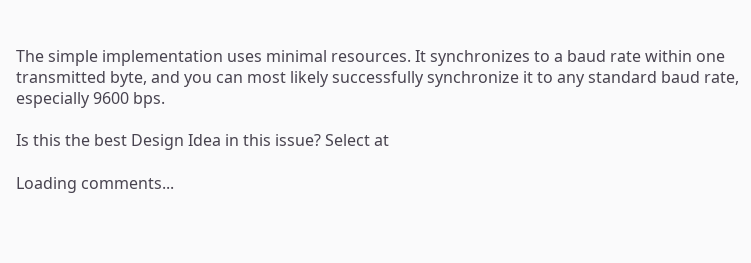The simple implementation uses minimal resources. It synchronizes to a baud rate within one transmitted byte, and you can most likely successfully synchronize it to any standard baud rate, especially 9600 bps.

Is this the best Design Idea in this issue? Select at

Loading comments...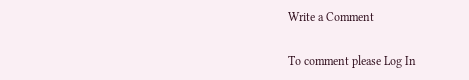Write a Comment

To comment please Log In